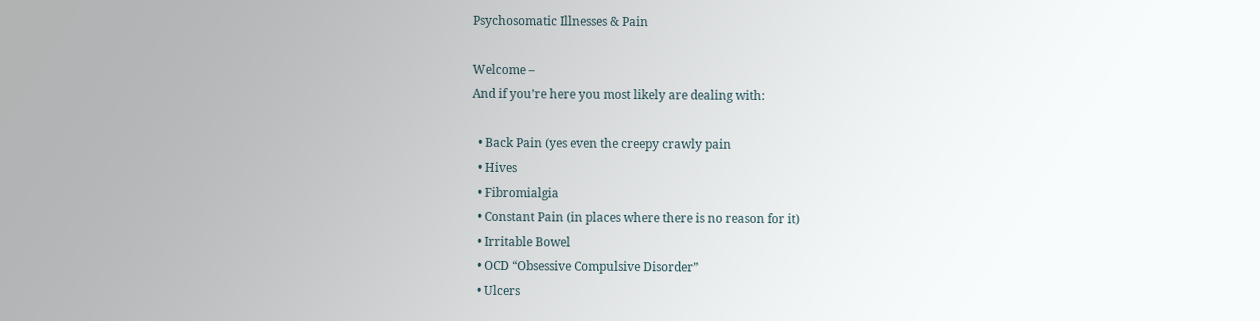Psychosomatic Illnesses & Pain

Welcome –
And if you’re here you most likely are dealing with:

  • Back Pain (yes even the creepy crawly pain
  • Hives
  • Fibromialgia
  • Constant Pain (in places where there is no reason for it)
  • Irritable Bowel
  • OCD “Obsessive Compulsive Disorder”
  • Ulcers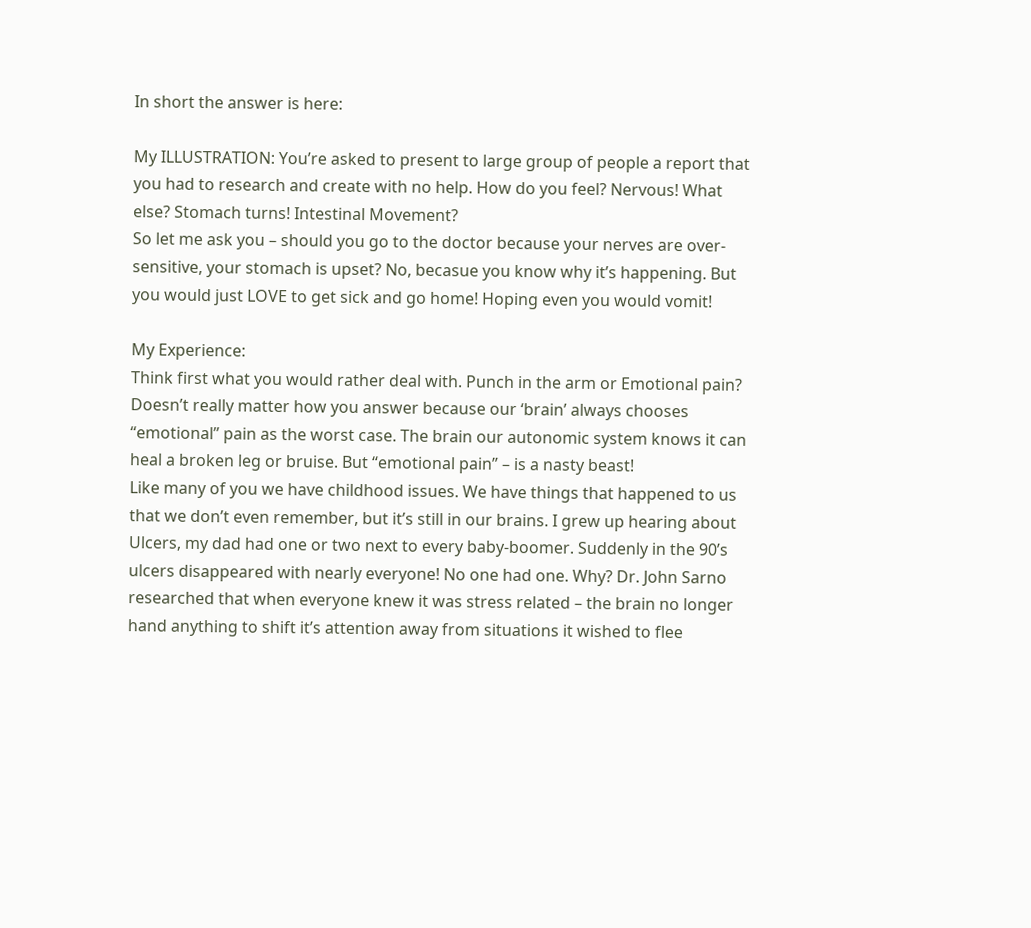In short the answer is here:

My ILLUSTRATION: You’re asked to present to large group of people a report that you had to research and create with no help. How do you feel? Nervous! What else? Stomach turns! Intestinal Movement?
So let me ask you – should you go to the doctor because your nerves are over-sensitive, your stomach is upset? No, becasue you know why it’s happening. But you would just LOVE to get sick and go home! Hoping even you would vomit!

My Experience:
Think first what you would rather deal with. Punch in the arm or Emotional pain? Doesn’t really matter how you answer because our ‘brain’ always chooses “emotional” pain as the worst case. The brain our autonomic system knows it can heal a broken leg or bruise. But “emotional pain” – is a nasty beast!
Like many of you we have childhood issues. We have things that happened to us that we don’t even remember, but it’s still in our brains. I grew up hearing about Ulcers, my dad had one or two next to every baby-boomer. Suddenly in the 90’s ulcers disappeared with nearly everyone! No one had one. Why? Dr. John Sarno researched that when everyone knew it was stress related – the brain no longer hand anything to shift it’s attention away from situations it wished to flee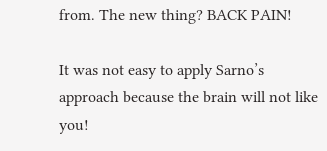from. The new thing? BACK PAIN!

It was not easy to apply Sarno’s approach because the brain will not like you!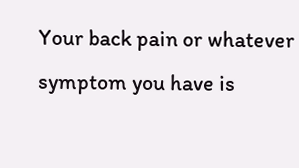Your back pain or whatever symptom you have is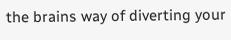the brains way of diverting your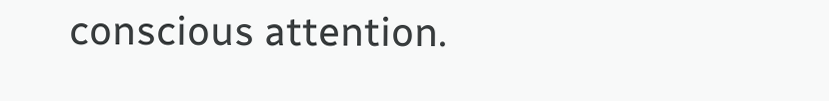conscious attention.